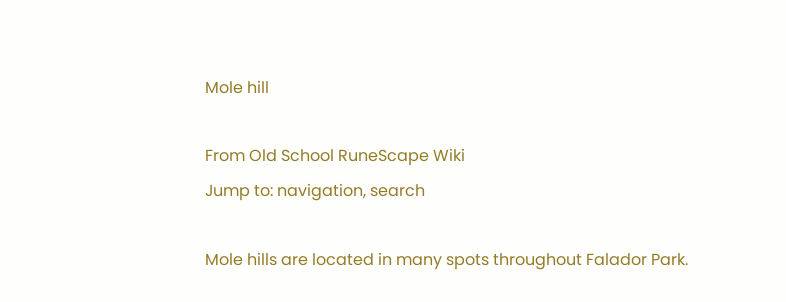Mole hill

From Old School RuneScape Wiki
Jump to: navigation, search

Mole hills are located in many spots throughout Falador Park.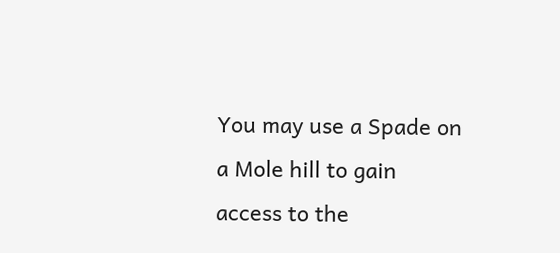You may use a Spade on a Mole hill to gain access to the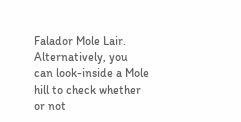Falador Mole Lair. Alternatively, you can look-inside a Mole hill to check whether or not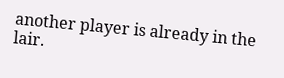another player is already in the lair.